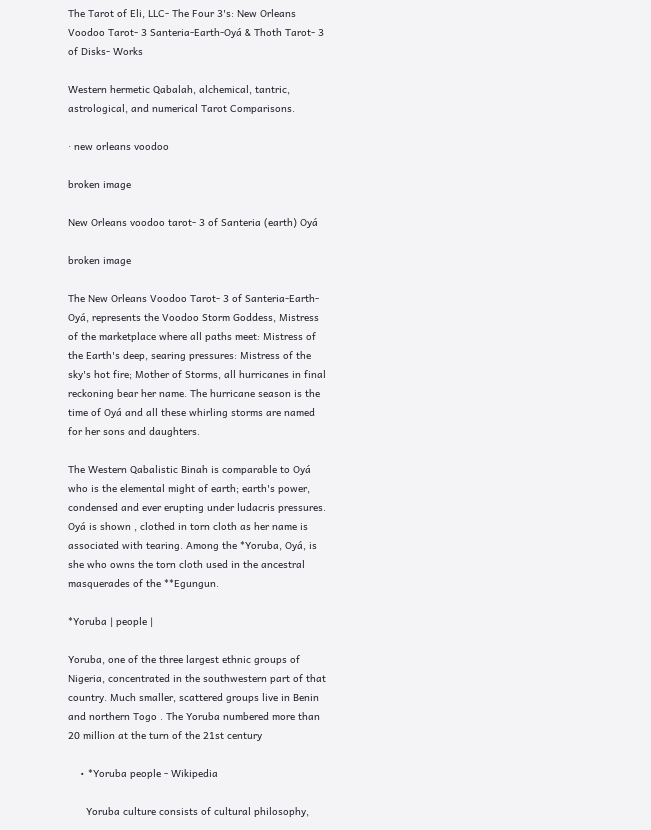The Tarot of Eli, LLC- The Four 3's: New Orleans Voodoo Tarot- 3 Santeria-Earth-Oyá & Thoth Tarot- 3 of Disks- Works

Western hermetic Qabalah, alchemical, tantric, astrological, and numerical Tarot Comparisons.

· new orleans voodoo

broken image

New Orleans voodoo tarot- 3 of Santeria (earth) Oyá

broken image

The New Orleans Voodoo Tarot- 3 of Santeria-Earth-Oyá, represents the Voodoo Storm Goddess, Mistress of the marketplace where all paths meet: Mistress of the Earth's deep, searing pressures: Mistress of the sky's hot fire; Mother of Storms, all hurricanes in final reckoning bear her name. The hurricane season is the time of Oyá and all these whirling storms are named for her sons and daughters.

The Western Qabalistic Binah is comparable to Oyá who is the elemental might of earth; earth's power, condensed and ever erupting under ludacris pressures. Oyá is shown , clothed in torn cloth as her name is associated with tearing. Among the *Yoruba, Oyá, is she who owns the torn cloth used in the ancestral masquerades of the **Egungun.

*Yoruba | people |

Yoruba, one of the three largest ethnic groups of Nigeria, concentrated in the southwestern part of that country. Much smaller, scattered groups live in Benin and northern Togo . The Yoruba numbered more than 20 million at the turn of the 21st century

    • *Yoruba people - Wikipedia

      Yoruba culture consists of cultural philosophy,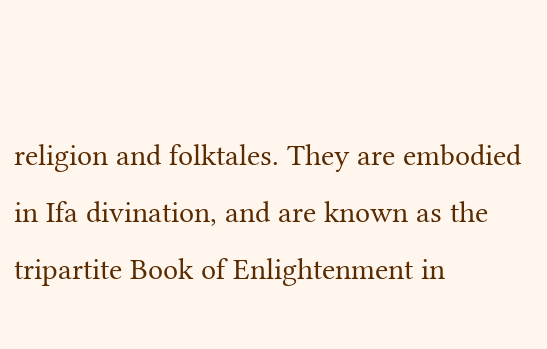religion and folktales. They are embodied in Ifa divination, and are known as the tripartite Book of Enlightenment in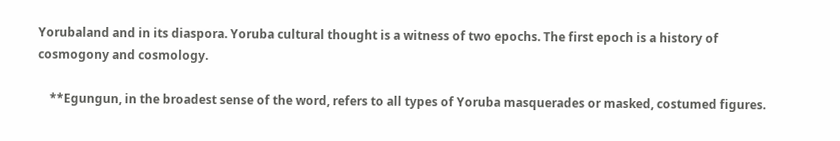Yorubaland and in its diaspora. Yoruba cultural thought is a witness of two epochs. The first epoch is a history of cosmogony and cosmology.

    **Egungun, in the broadest sense of the word, refers to all types of Yoruba masquerades or masked, costumed figures.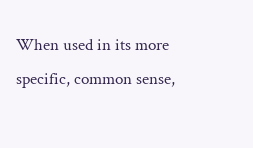When used in its more specific, common sense,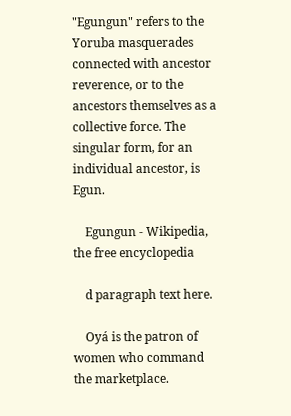"Egungun" refers to the Yoruba masquerades connected with ancestor reverence, or to the ancestors themselves as a collective force. The singular form, for an individual ancestor, is Egun.

    Egungun - Wikipedia, the free encyclopedia

    d paragraph text here.

    Oyá is the patron of women who command the marketplace.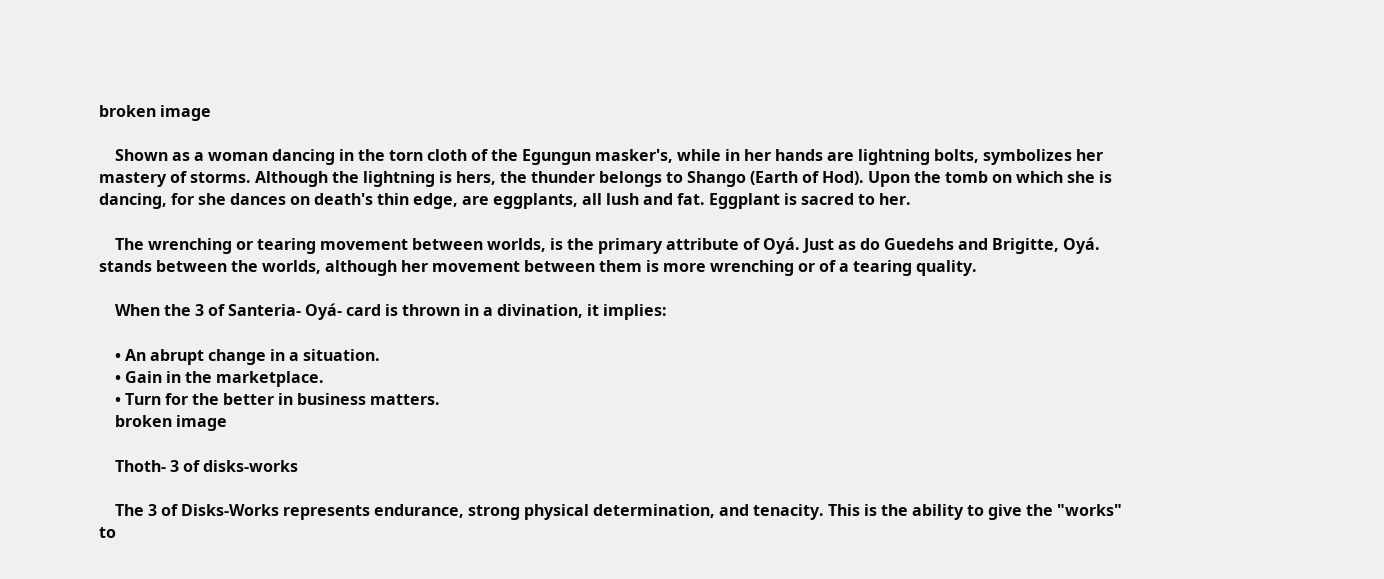broken image

    Shown as a woman dancing in the torn cloth of the Egungun masker's, while in her hands are lightning bolts, symbolizes her mastery of storms. Although the lightning is hers, the thunder belongs to Shango (Earth of Hod). Upon the tomb on which she is dancing, for she dances on death's thin edge, are eggplants, all lush and fat. Eggplant is sacred to her.

    The wrenching or tearing movement between worlds, is the primary attribute of Oyá. Just as do Guedehs and Brigitte, Oyá. stands between the worlds, although her movement between them is more wrenching or of a tearing quality.

    When the 3 of Santeria- Oyá- card is thrown in a divination, it implies:

    • An abrupt change in a situation.
    • Gain in the marketplace.
    • Turn for the better in business matters.
    broken image

    Thoth- 3 of disks-works

    The 3 of Disks-Works represents endurance, strong physical determination, and tenacity. This is the ability to give the "works" to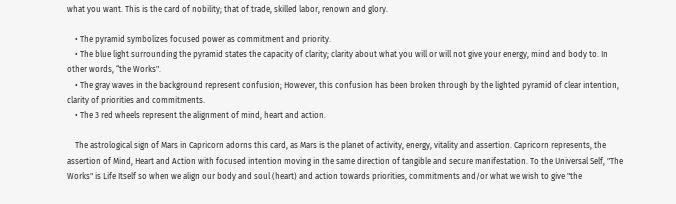what you want. This is the card of nobility; that of trade, skilled labor, renown and glory.

    • The pyramid symbolizes focused power as commitment and priority.
    • The blue light surrounding the pyramid states the capacity of clarity; clarity about what you will or will not give your energy, mind and body to. In other words, “the Works".
    • The gray waves in the background represent confusion; However, this confusion has been broken through by the lighted pyramid of clear intention, clarity of priorities and commitments.
    • The 3 red wheels represent the alignment of mind, heart and action.

    The astrological sign of Mars in Capricorn adorns this card, as Mars is the planet of activity, energy, vitality and assertion. Capricorn represents, the assertion of Mind, Heart and Action with focused intention moving in the same direction of tangible and secure manifestation. To the Universal Self, "The Works" is Life Itself so when we align our body and soul (heart) and action towards priorities, commitments and/or what we wish to give "the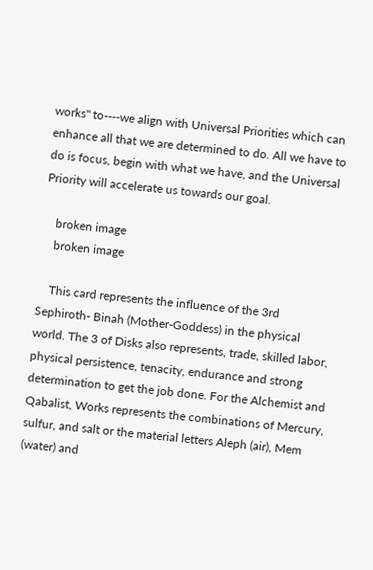works" to----we align with Universal Priorities which can enhance all that we are determined to do. All we have to do is focus, begin with what we have, and the Universal Priority will accelerate us towards our goal.

    broken image
    broken image

    This card represents the influence of the 3rd Sephiroth- Binah (Mother-Goddess) in the physical world. The 3 of Disks also represents, trade, skilled labor, physical persistence, tenacity, endurance and strong determination to get the job done. For the Alchemist and Qabalist, Works represents the combinations of Mercury, sulfur, and salt or the material letters Aleph (air), Mem (water) and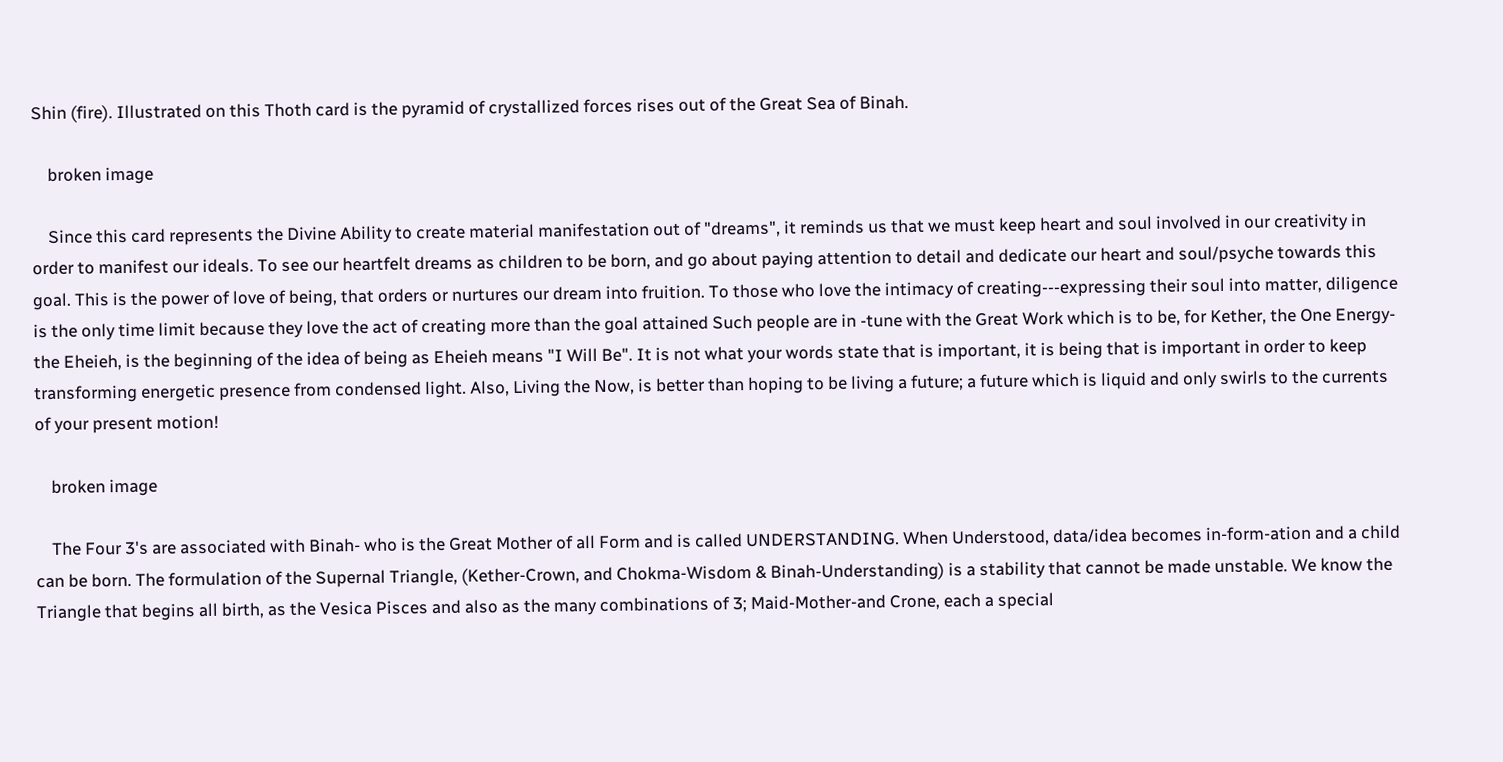Shin (fire). Illustrated on this Thoth card is the pyramid of crystallized forces rises out of the Great Sea of Binah.

    broken image

    Since this card represents the Divine Ability to create material manifestation out of "dreams", it reminds us that we must keep heart and soul involved in our creativity in order to manifest our ideals. To see our heartfelt dreams as children to be born, and go about paying attention to detail and dedicate our heart and soul/psyche towards this goal. This is the power of love of being, that orders or nurtures our dream into fruition. To those who love the intimacy of creating---expressing their soul into matter, diligence is the only time limit because they love the act of creating more than the goal attained Such people are in -tune with the Great Work which is to be, for Kether, the One Energy-the Eheieh, is the beginning of the idea of being as Eheieh means "I Will Be". It is not what your words state that is important, it is being that is important in order to keep transforming energetic presence from condensed light. Also, Living the Now, is better than hoping to be living a future; a future which is liquid and only swirls to the currents of your present motion!

    broken image

    The Four 3's are associated with Binah- who is the Great Mother of all Form and is called UNDERSTANDING. When Understood, data/idea becomes in-form-ation and a child can be born. The formulation of the Supernal Triangle, (Kether-Crown, and Chokma-Wisdom & Binah-Understanding) is a stability that cannot be made unstable. We know the Triangle that begins all birth, as the Vesica Pisces and also as the many combinations of 3; Maid-Mother-and Crone, each a special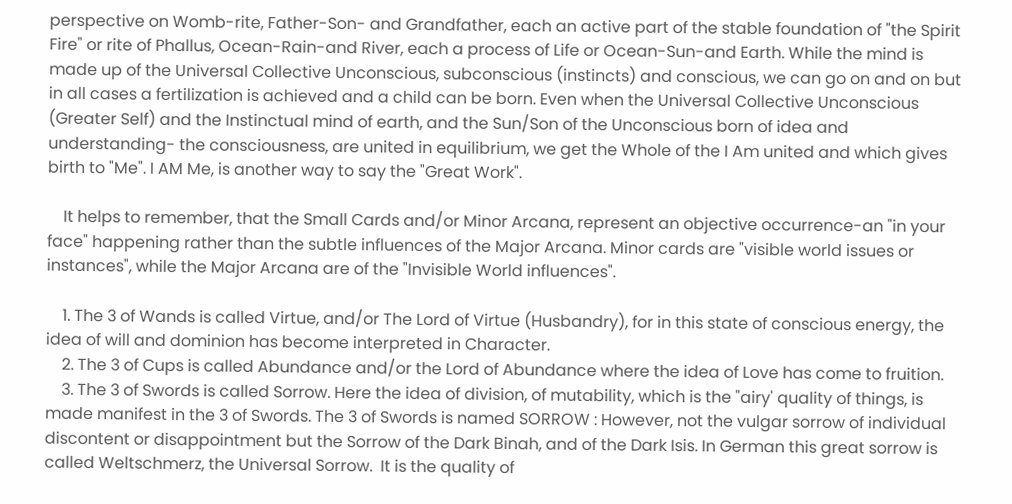perspective on Womb-rite, Father-Son- and Grandfather, each an active part of the stable foundation of "the Spirit Fire" or rite of Phallus, Ocean-Rain-and River, each a process of Life or Ocean-Sun-and Earth. While the mind is made up of the Universal Collective Unconscious, subconscious (instincts) and conscious, we can go on and on but in all cases a fertilization is achieved and a child can be born. Even when the Universal Collective Unconscious (Greater Self) and the Instinctual mind of earth, and the Sun/Son of the Unconscious born of idea and understanding- the consciousness, are united in equilibrium, we get the Whole of the I Am united and which gives birth to "Me". I AM Me, is another way to say the "Great Work".

    It helps to remember, that the Small Cards and/or Minor Arcana, represent an objective occurrence-an "in your face" happening rather than the subtle influences of the Major Arcana. Minor cards are "visible world issues or instances", while the Major Arcana are of the "Invisible World influences".

    1. The 3 of Wands is called Virtue, and/or The Lord of Virtue (Husbandry), for in this state of conscious energy, the idea of will and dominion has become interpreted in Character.
    2. The 3 of Cups is called Abundance and/or the Lord of Abundance where the idea of Love has come to fruition.
    3. The 3 of Swords is called Sorrow. Here the idea of division, of mutability, which is the "airy' quality of things, is made manifest in the 3 of Swords. The 3 of Swords is named SORROW : However, not the vulgar sorrow of individual discontent or disappointment but the Sorrow of the Dark Binah, and of the Dark Isis. In German this great sorrow is called Weltschmerz, the Universal Sorrow.  It is the quality of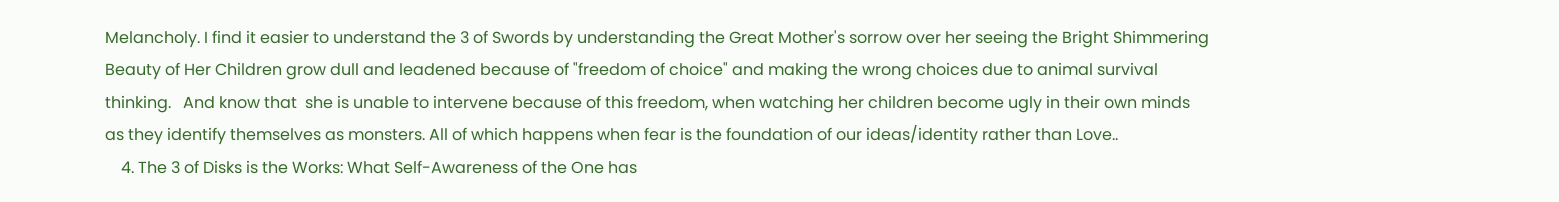Melancholy. I find it easier to understand the 3 of Swords by understanding the Great Mother's sorrow over her seeing the Bright Shimmering Beauty of Her Children grow dull and leadened because of "freedom of choice" and making the wrong choices due to animal survival thinking.   And know that  she is unable to intervene because of this freedom, when watching her children become ugly in their own minds as they identify themselves as monsters. All of which happens when fear is the foundation of our ideas/identity rather than Love..
    4. The 3 of Disks is the Works: What Self-Awareness of the One has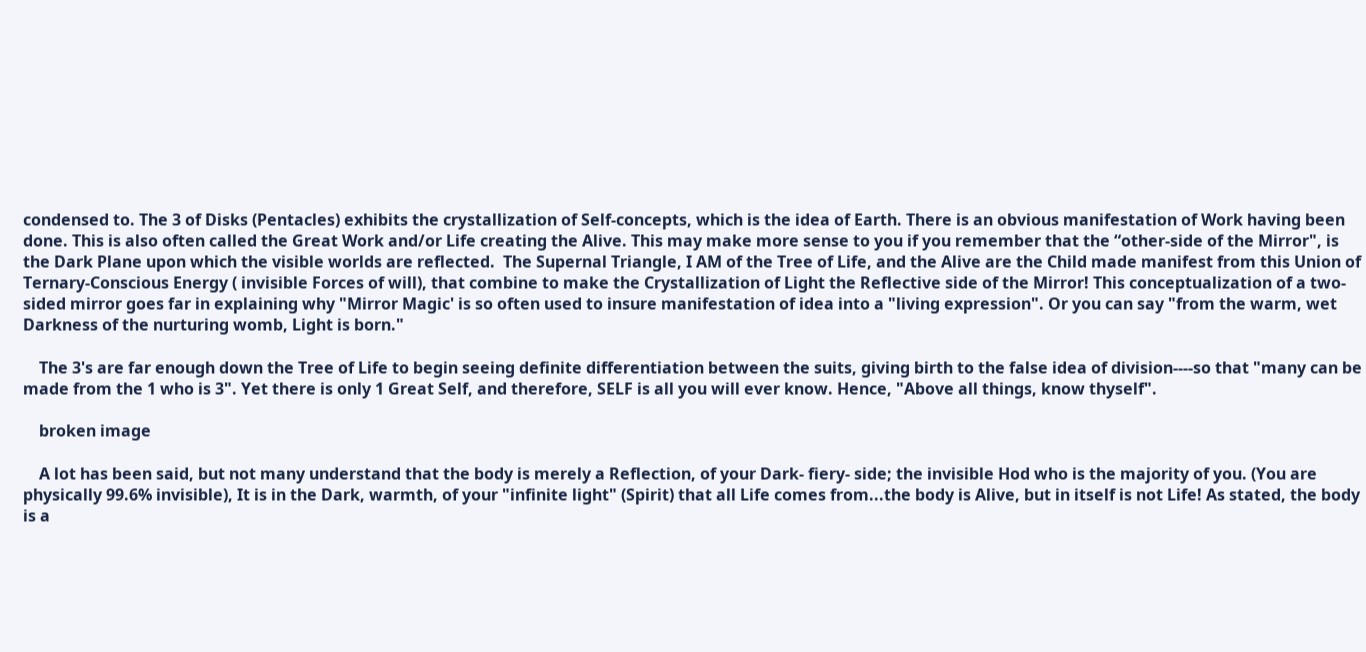condensed to. The 3 of Disks (Pentacles) exhibits the crystallization of Self-concepts, which is the idea of Earth. There is an obvious manifestation of Work having been done. This is also often called the Great Work and/or Life creating the Alive. This may make more sense to you if you remember that the “other-side of the Mirror", is the Dark Plane upon which the visible worlds are reflected.  The Supernal Triangle, I AM of the Tree of Life, and the Alive are the Child made manifest from this Union of Ternary-Conscious Energy ( invisible Forces of will), that combine to make the Crystallization of Light the Reflective side of the Mirror! This conceptualization of a two-sided mirror goes far in explaining why "Mirror Magic' is so often used to insure manifestation of idea into a "living expression". Or you can say "from the warm, wet Darkness of the nurturing womb, Light is born."

    The 3's are far enough down the Tree of Life to begin seeing definite differentiation between the suits, giving birth to the false idea of division----so that "many can be made from the 1 who is 3". Yet there is only 1 Great Self, and therefore, SELF is all you will ever know. Hence, "Above all things, know thyself".

    broken image

    A lot has been said, but not many understand that the body is merely a Reflection, of your Dark- fiery- side; the invisible Hod who is the majority of you. (You are physically 99.6% invisible), It is in the Dark, warmth, of your "infinite light" (Spirit) that all Life comes from...the body is Alive, but in itself is not Life! As stated, the body is a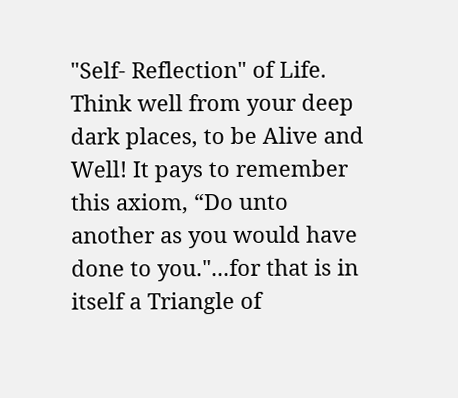"Self- Reflection" of Life. Think well from your deep dark places, to be Alive and Well! It pays to remember this axiom, “Do unto another as you would have done to you."...for that is in itself a Triangle of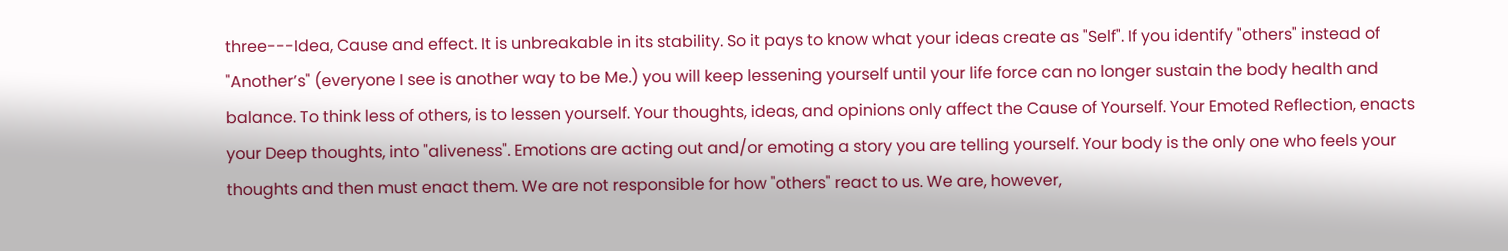three---Idea, Cause and effect. It is unbreakable in its stability. So it pays to know what your ideas create as "Self". If you identify "others" instead of "Another’s" (everyone I see is another way to be Me.) you will keep lessening yourself until your life force can no longer sustain the body health and balance. To think less of others, is to lessen yourself. Your thoughts, ideas, and opinions only affect the Cause of Yourself. Your Emoted Reflection, enacts your Deep thoughts, into "aliveness". Emotions are acting out and/or emoting a story you are telling yourself. Your body is the only one who feels your thoughts and then must enact them. We are not responsible for how "others" react to us. We are, however,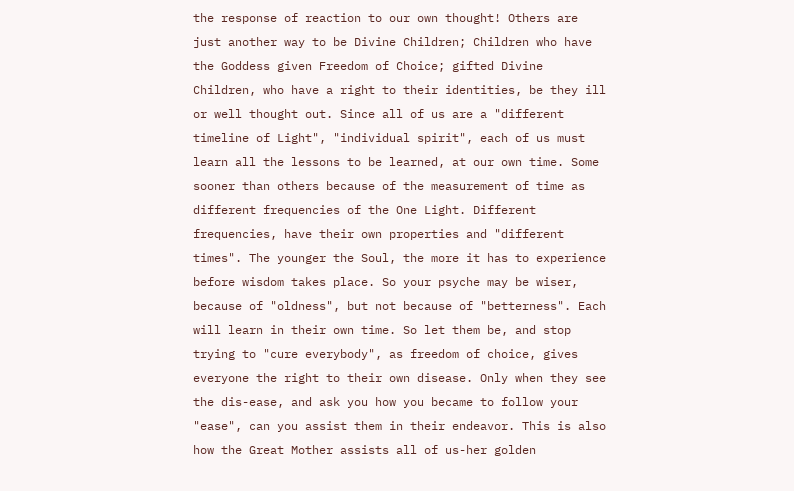the response of reaction to our own thought! Others are just another way to be Divine Children; Children who have the Goddess given Freedom of Choice; gifted Divine Children, who have a right to their identities, be they ill or well thought out. Since all of us are a "different timeline of Light", "individual spirit", each of us must learn all the lessons to be learned, at our own time. Some sooner than others because of the measurement of time as different frequencies of the One Light. Different frequencies, have their own properties and "different times". The younger the Soul, the more it has to experience before wisdom takes place. So your psyche may be wiser, because of "oldness", but not because of "betterness". Each will learn in their own time. So let them be, and stop trying to "cure everybody", as freedom of choice, gives everyone the right to their own disease. Only when they see the dis-ease, and ask you how you became to follow your "ease", can you assist them in their endeavor. This is also how the Great Mother assists all of us-her golden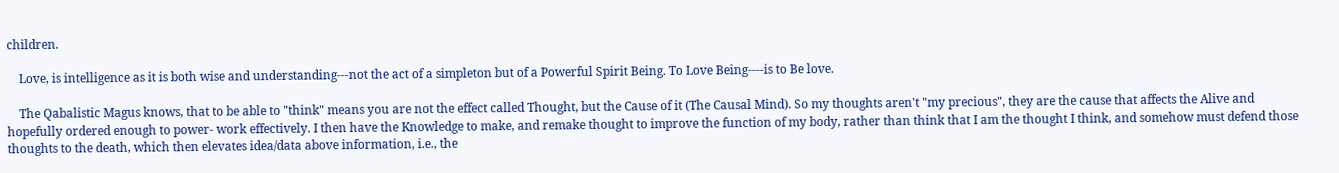children.

    Love, is intelligence as it is both wise and understanding---not the act of a simpleton but of a Powerful Spirit Being. To Love Being----is to Be love.

    The Qabalistic Magus knows, that to be able to "think" means you are not the effect called Thought, but the Cause of it (The Causal Mind). So my thoughts aren't "my precious", they are the cause that affects the Alive and hopefully ordered enough to power- work effectively. I then have the Knowledge to make, and remake thought to improve the function of my body, rather than think that I am the thought I think, and somehow must defend those thoughts to the death, which then elevates idea/data above information, i.e., the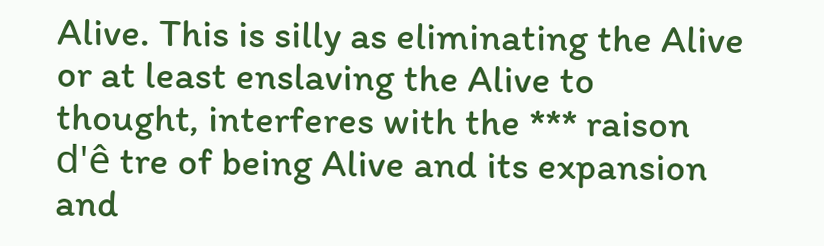Alive. This is silly as eliminating the Alive or at least enslaving the Alive to thought, interferes with the *** raison d'ê tre of being Alive and its expansion and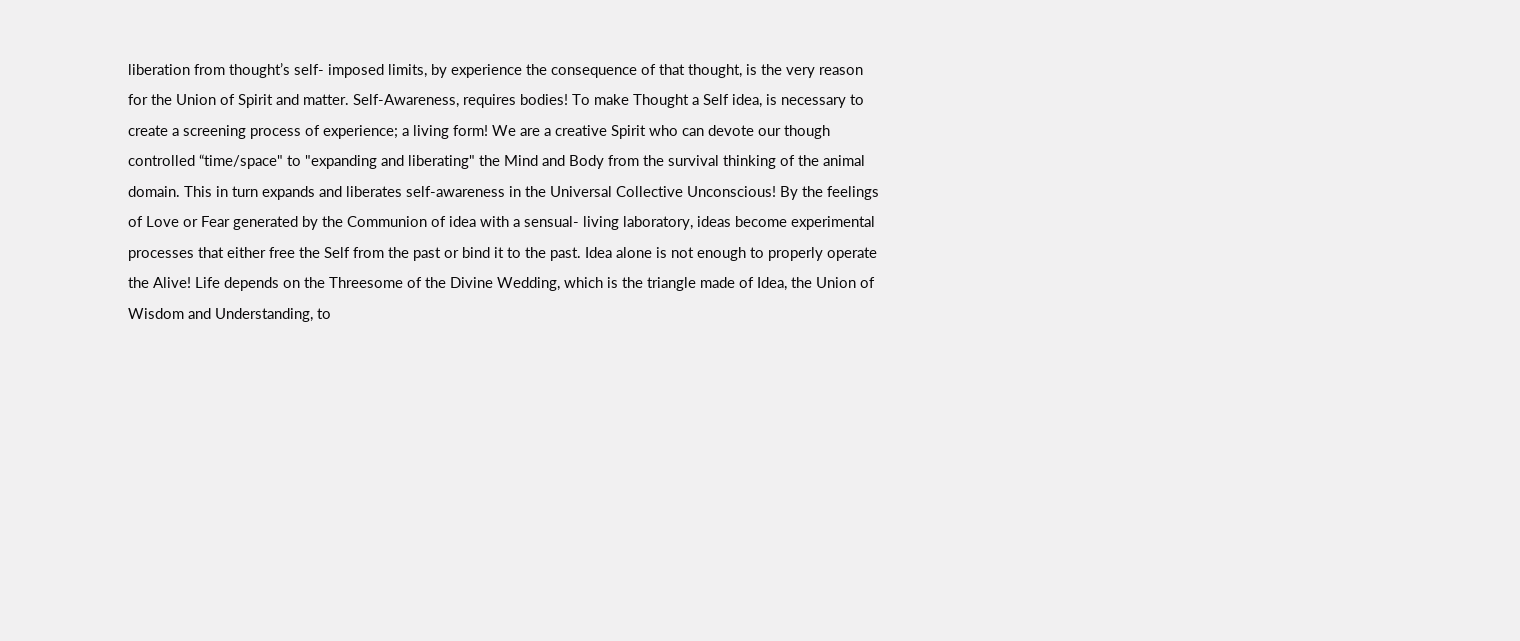liberation from thought’s self- imposed limits, by experience the consequence of that thought, is the very reason for the Union of Spirit and matter. Self-Awareness, requires bodies! To make Thought a Self idea, is necessary to create a screening process of experience; a living form! We are a creative Spirit who can devote our though controlled “time/space" to "expanding and liberating" the Mind and Body from the survival thinking of the animal domain. This in turn expands and liberates self-awareness in the Universal Collective Unconscious! By the feelings of Love or Fear generated by the Communion of idea with a sensual- living laboratory, ideas become experimental processes that either free the Self from the past or bind it to the past. Idea alone is not enough to properly operate the Alive! Life depends on the Threesome of the Divine Wedding, which is the triangle made of Idea, the Union of Wisdom and Understanding, to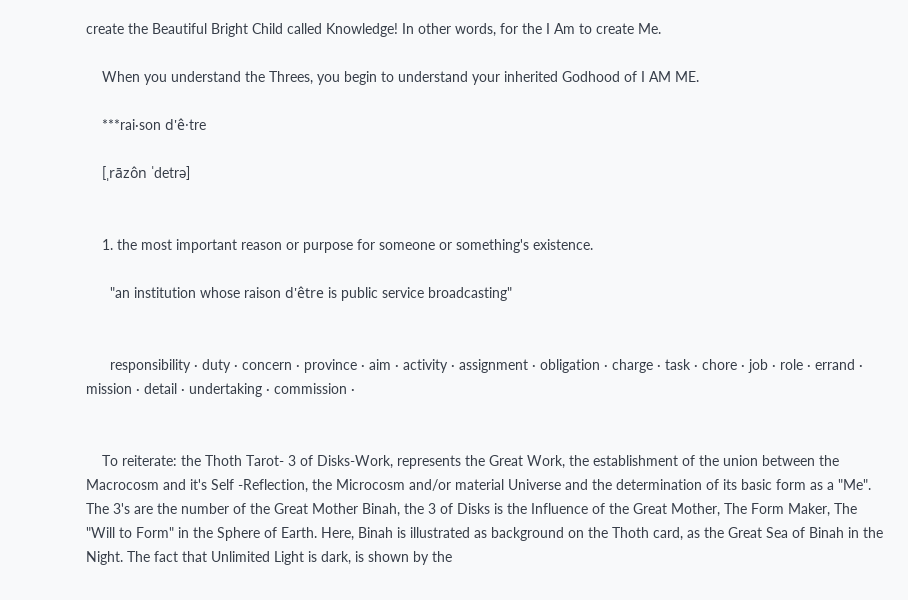create the Beautiful Bright Child called Knowledge! In other words, for the I Am to create Me.

    When you understand the Threes, you begin to understand your inherited Godhood of I AM ME.

    ***rai·son d'ê·tre

    [ˌrāzôn ˈdetrə]


    1. the most important reason or purpose for someone or something's existence.

      "an institution whose raison d'être is public service broadcasting"


      responsibility · duty · concern · province · aim · activity · assignment · obligation · charge · task · chore · job · role · errand · mission · detail · undertaking · commission ·


    To reiterate: the Thoth Tarot- 3 of Disks-Work, represents the Great Work, the establishment of the union between the Macrocosm and it's Self -Reflection, the Microcosm and/or material Universe and the determination of its basic form as a "Me". The 3's are the number of the Great Mother Binah, the 3 of Disks is the Influence of the Great Mother, The Form Maker, The "Will to Form" in the Sphere of Earth. Here, Binah is illustrated as background on the Thoth card, as the Great Sea of Binah in the Night. The fact that Unlimited Light is dark, is shown by the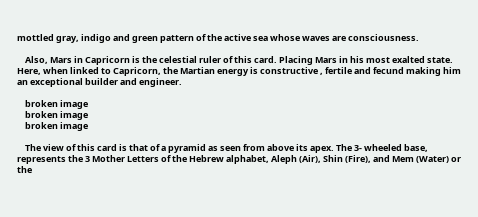mottled gray, indigo and green pattern of the active sea whose waves are consciousness.

    Also, Mars in Capricorn is the celestial ruler of this card. Placing Mars in his most exalted state. Here, when linked to Capricorn, the Martian energy is constructive , fertile and fecund making him an exceptional builder and engineer.

    broken image
    broken image
    broken image

    The view of this card is that of a pyramid as seen from above its apex. The 3- wheeled base, represents the 3 Mother Letters of the Hebrew alphabet, Aleph (Air), Shin (Fire), and Mem (Water) or the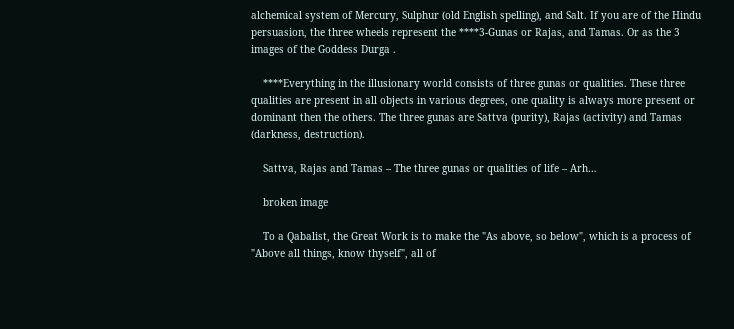alchemical system of Mercury, Sulphur (old English spelling), and Salt. If you are of the Hindu persuasion, the three wheels represent the ****3-Gunas or Rajas, and Tamas. Or as the 3 images of the Goddess Durga .

    ****Everything in the illusionary world consists of three gunas or qualities. These three qualities are present in all objects in various degrees, one quality is always more present or dominant then the others. The three gunas are Sattva (purity), Rajas (activity) and Tamas (darkness, destruction).

    Sattva, Rajas and Tamas – The three gunas or qualities of life – Arh…

    broken image

    To a Qabalist, the Great Work is to make the "As above, so below", which is a process of "Above all things, know thyself", all of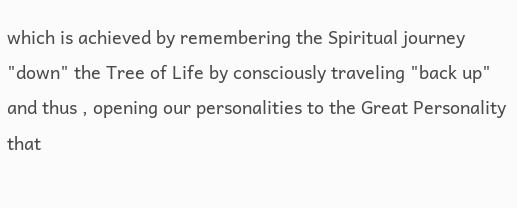which is achieved by remembering the Spiritual journey "down" the Tree of Life by consciously traveling "back up" and thus , opening our personalities to the Great Personality that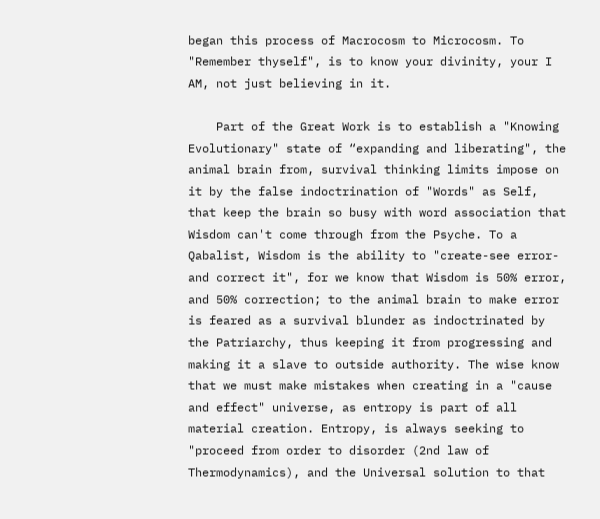began this process of Macrocosm to Microcosm. To "Remember thyself", is to know your divinity, your I AM, not just believing in it.

    Part of the Great Work is to establish a "Knowing Evolutionary" state of “expanding and liberating", the animal brain from, survival thinking limits impose on it by the false indoctrination of "Words" as Self, that keep the brain so busy with word association that Wisdom can't come through from the Psyche. To a Qabalist, Wisdom is the ability to "create-see error-and correct it", for we know that Wisdom is 50% error, and 50% correction; to the animal brain to make error is feared as a survival blunder as indoctrinated by the Patriarchy, thus keeping it from progressing and making it a slave to outside authority. The wise know that we must make mistakes when creating in a "cause and effect" universe, as entropy is part of all material creation. Entropy, is always seeking to "proceed from order to disorder (2nd law of Thermodynamics), and the Universal solution to that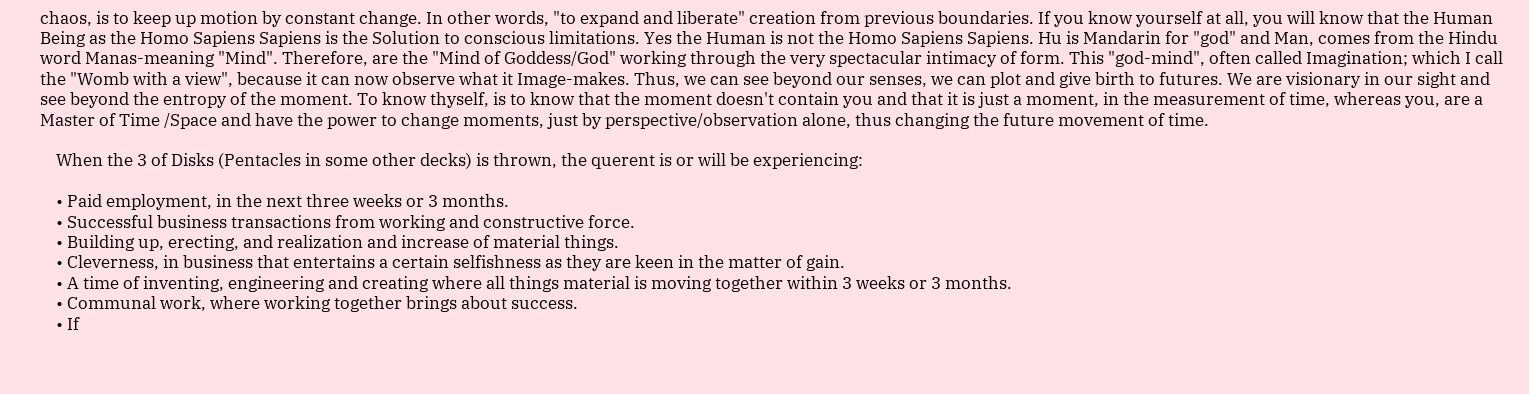chaos, is to keep up motion by constant change. In other words, "to expand and liberate" creation from previous boundaries. If you know yourself at all, you will know that the Human Being as the Homo Sapiens Sapiens is the Solution to conscious limitations. Yes the Human is not the Homo Sapiens Sapiens. Hu is Mandarin for "god" and Man, comes from the Hindu word Manas-meaning "Mind". Therefore, are the "Mind of Goddess/God" working through the very spectacular intimacy of form. This "god-mind", often called Imagination; which I call the "Womb with a view", because it can now observe what it Image-makes. Thus, we can see beyond our senses, we can plot and give birth to futures. We are visionary in our sight and see beyond the entropy of the moment. To know thyself, is to know that the moment doesn't contain you and that it is just a moment, in the measurement of time, whereas you, are a Master of Time /Space and have the power to change moments, just by perspective/observation alone, thus changing the future movement of time.

    When the 3 of Disks (Pentacles in some other decks) is thrown, the querent is or will be experiencing:

    • Paid employment, in the next three weeks or 3 months.
    • Successful business transactions from working and constructive force.
    • Building up, erecting, and realization and increase of material things.
    • Cleverness, in business that entertains a certain selfishness as they are keen in the matter of gain.
    • A time of inventing, engineering and creating where all things material is moving together within 3 weeks or 3 months.
    • Communal work, where working together brings about success.
    • If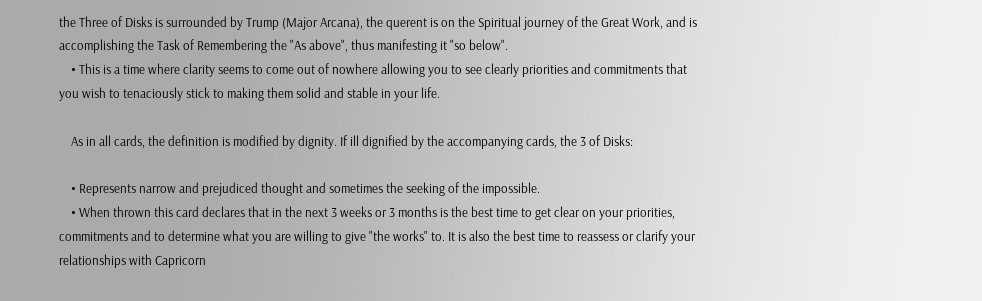the Three of Disks is surrounded by Trump (Major Arcana), the querent is on the Spiritual journey of the Great Work, and is accomplishing the Task of Remembering the "As above", thus manifesting it "so below".
    • This is a time where clarity seems to come out of nowhere allowing you to see clearly priorities and commitments that you wish to tenaciously stick to making them solid and stable in your life.

    As in all cards, the definition is modified by dignity. If ill dignified by the accompanying cards, the 3 of Disks:

    • Represents narrow and prejudiced thought and sometimes the seeking of the impossible.
    • When thrown this card declares that in the next 3 weeks or 3 months is the best time to get clear on your priorities, commitments and to determine what you are willing to give "the works" to. It is also the best time to reassess or clarify your relationships with Capricorn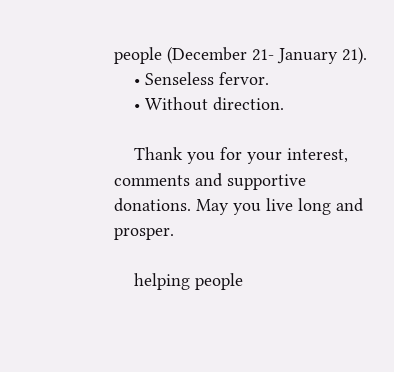people (December 21- January 21).
    • Senseless fervor.
    • Without direction.

    Thank you for your interest, comments and supportive donations. May you live long and prosper.

    helping people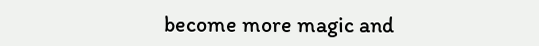become more magic and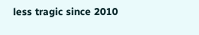less tragic since 2010